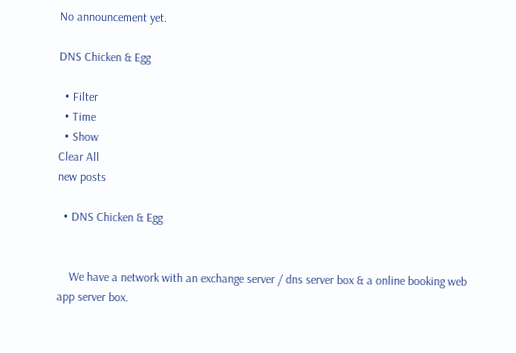No announcement yet.

DNS Chicken & Egg

  • Filter
  • Time
  • Show
Clear All
new posts

  • DNS Chicken & Egg


    We have a network with an exchange server / dns server box & a online booking web app server box.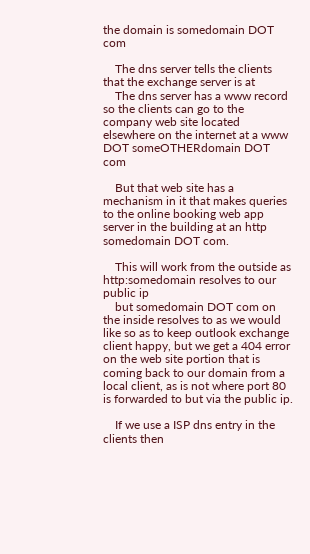the domain is somedomain DOT com

    The dns server tells the clients that the exchange server is at
    The dns server has a www record so the clients can go to the company web site located elsewhere on the internet at a www DOT someOTHERdomain DOT com

    But that web site has a mechanism in it that makes queries to the online booking web app server in the building at an http somedomain DOT com.

    This will work from the outside as http:somedomain resolves to our public ip
    but somedomain DOT com on the inside resolves to as we would like so as to keep outlook exchange client happy, but we get a 404 error on the web site portion that is coming back to our domain from a local client, as is not where port 80 is forwarded to but via the public ip.

    If we use a ISP dns entry in the clients then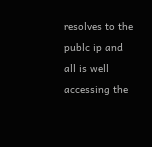resolves to the publc ip and all is well accessing the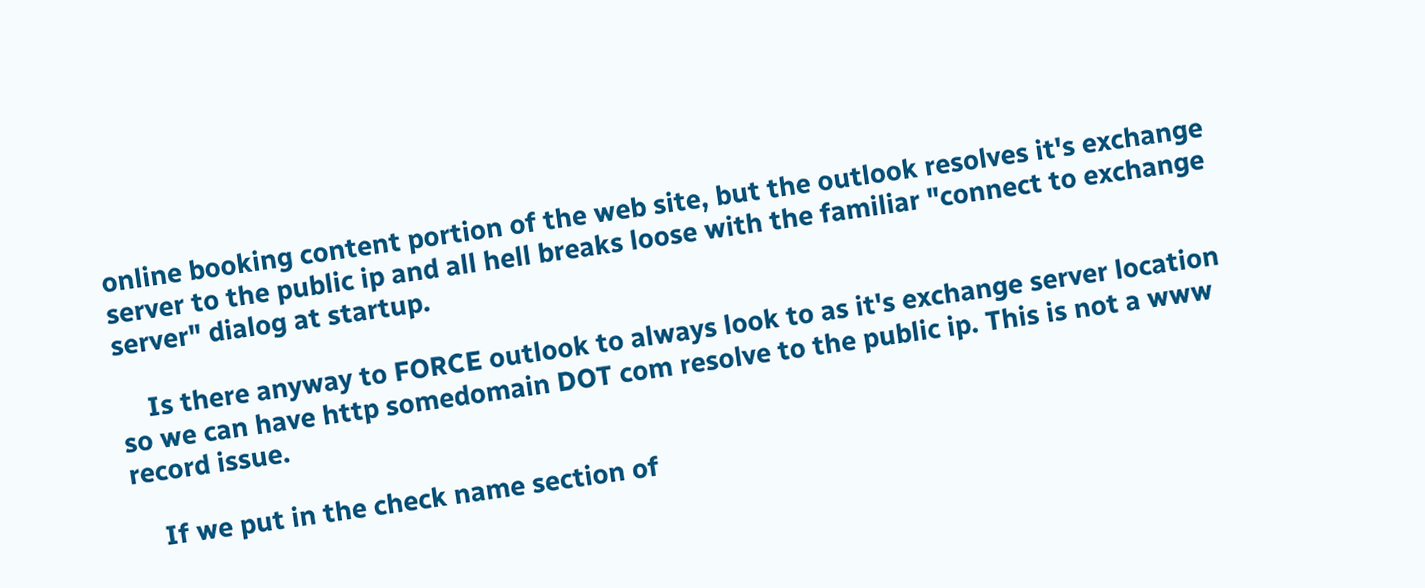online booking content portion of the web site, but the outlook resolves it's exchange server to the public ip and all hell breaks loose with the familiar "connect to exchange server" dialog at startup.

    Is there anyway to FORCE outlook to always look to as it's exchange server location so we can have http somedomain DOT com resolve to the public ip. This is not a www record issue.

    If we put in the check name section of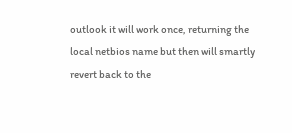outlook it will work once, returning the local netbios name but then will smartly revert back to the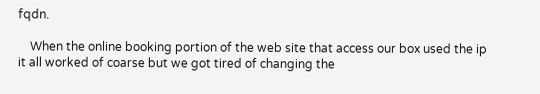fqdn.

    When the online booking portion of the web site that access our box used the ip it all worked of coarse but we got tired of changing the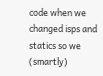code when we changed isps and statics so we (smartly)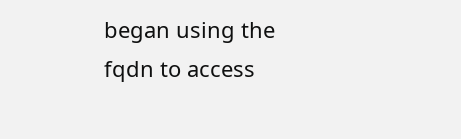began using the fqdn to access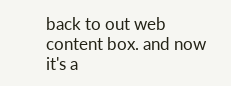back to out web content box. and now it's a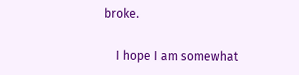broke.

    I hope I am somewhat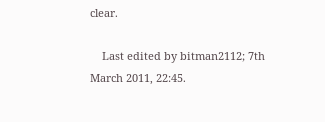clear.

    Last edited by bitman2112; 7th March 2011, 22:45.